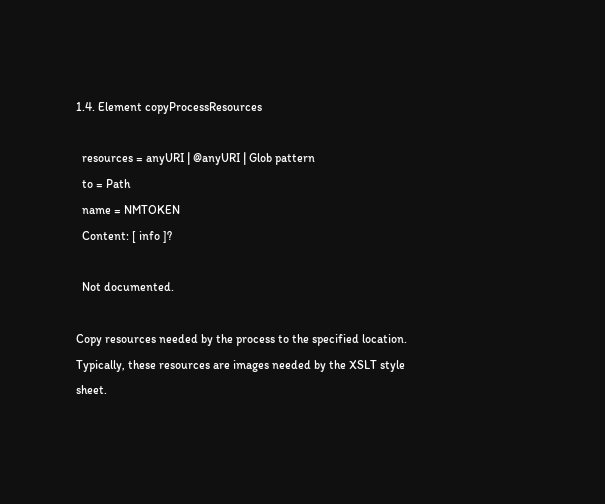1.4. Element copyProcessResources

  resources = anyURI | @anyURI | Glob pattern
  to = Path
  name = NMTOKEN
  Content: [ info ]?

  Not documented.

Copy resources needed by the process to the specified location. Typically, these resources are images needed by the XSLT style sheet.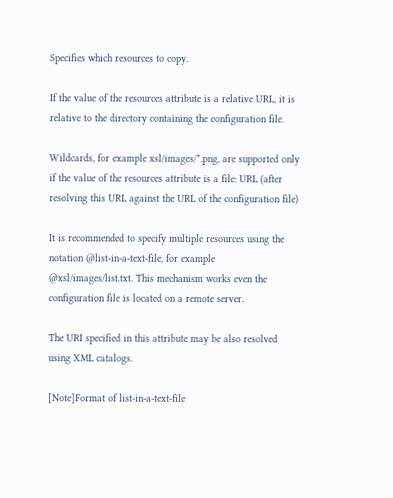Specifies which resources to copy.

If the value of the resources attribute is a relative URL, it is relative to the directory containing the configuration file.

Wildcards, for example xsl/images/*.png, are supported only if the value of the resources attribute is a file: URL (after resolving this URL against the URL of the configuration file)

It is recommended to specify multiple resources using the notation @list-in-a-text-file, for example @xsl/images/list.txt. This mechanism works even the configuration file is located on a remote server.

The URI specified in this attribute may be also resolved using XML catalogs.

[Note]Format of list-in-a-text-file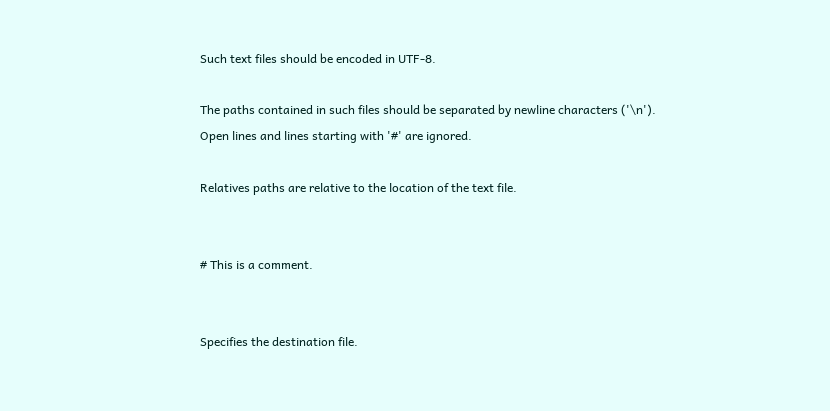Such text files should be encoded in UTF-8.

The paths contained in such files should be separated by newline characters ('\n'). Open lines and lines starting with '#' are ignored.

Relatives paths are relative to the location of the text file.


# This is a comment.


Specifies the destination file.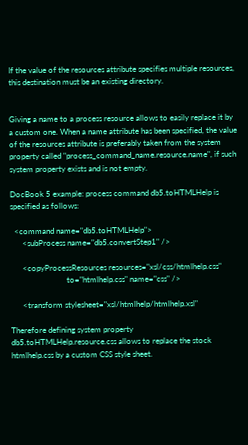If the value of the resources attribute specifies multiple resources, this destination must be an existing directory.


Giving a name to a process resource allows to easily replace it by a custom one. When a name attribute has been specified, the value of the resources attribute is preferably taken from the system property called "process_command_name.resource.name", if such system property exists and is not empty.

DocBook 5 example: process command db5.toHTMLHelp is specified as follows:

  <command name="db5.toHTMLHelp">
      <subProcess name="db5.convertStep1" />

      <copyProcessResources resources="xsl/css/htmlhelp.css"
                            to="htmlhelp.css" name="css" />

      <transform stylesheet="xsl/htmlhelp/htmlhelp.xsl"

Therefore defining system property db5.toHTMLHelp.resource.css allows to replace the stock htmlhelp.css by a custom CSS style sheet.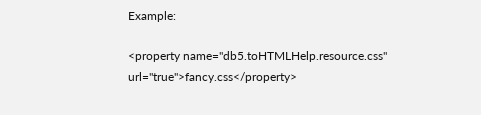Example:

<property name="db5.toHTMLHelp.resource.css" url="true">fancy.css</property>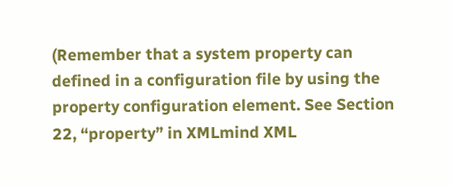(Remember that a system property can defined in a configuration file by using the property configuration element. See Section 22, “property” in XMLmind XML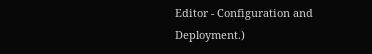Editor - Configuration and Deployment.)